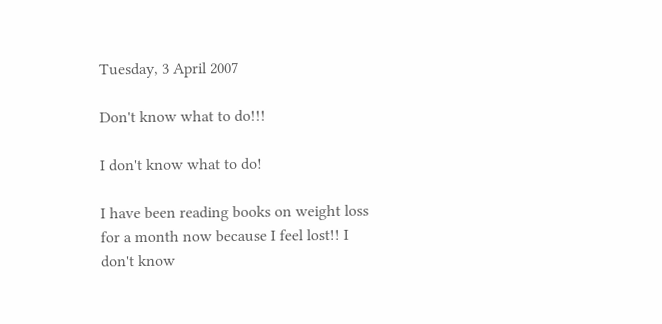Tuesday, 3 April 2007

Don't know what to do!!!

I don't know what to do!

I have been reading books on weight loss for a month now because I feel lost!! I don't know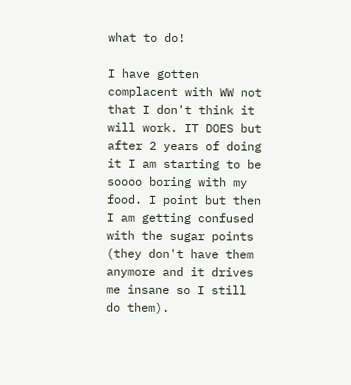what to do!

I have gotten complacent with WW not that I don't think it will work. IT DOES but after 2 years of doing it I am starting to be soooo boring with my food. I point but then I am getting confused with the sugar points (they don't have them anymore and it drives me insane so I still do them).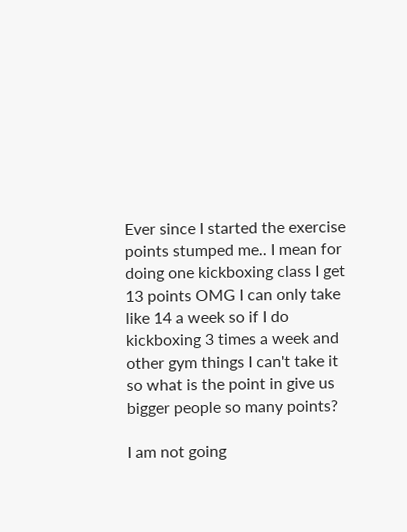Ever since I started the exercise points stumped me.. I mean for doing one kickboxing class I get 13 points OMG I can only take like 14 a week so if I do kickboxing 3 times a week and other gym things I can't take it so what is the point in give us bigger people so many points?

I am not going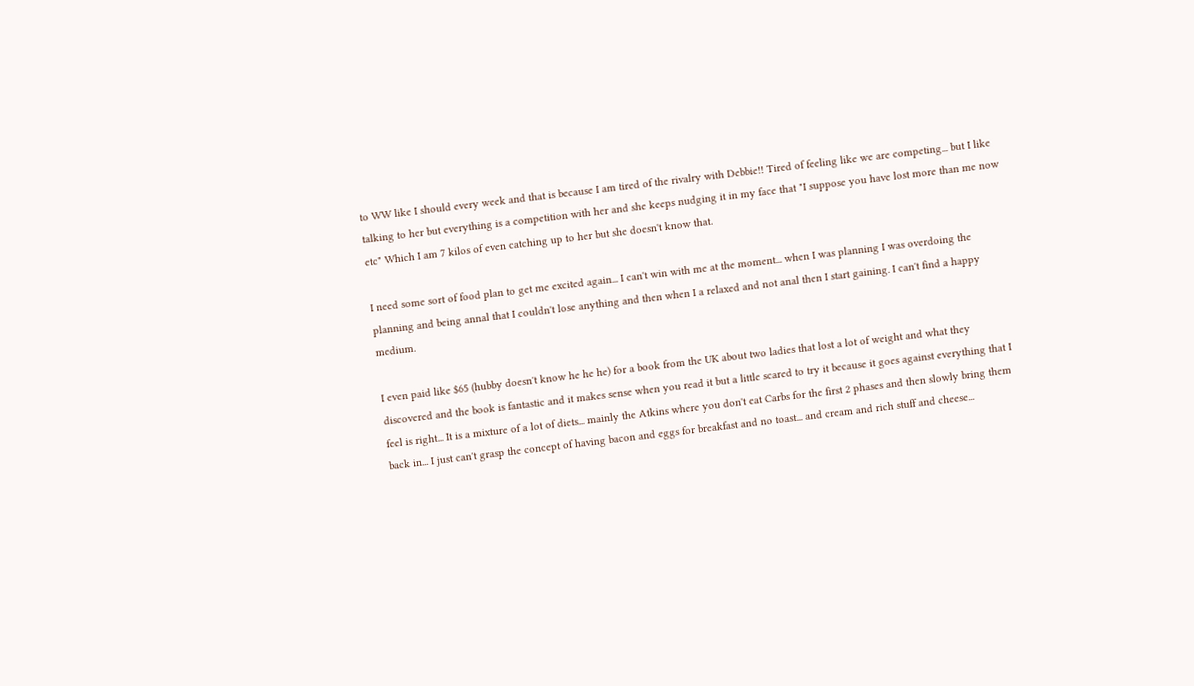to WW like I should every week and that is because I am tired of the rivalry with Debbie!! Tired of feeling like we are competing... but I like talking to her but everything is a competition with her and she keeps nudging it in my face that "I suppose you have lost more than me now etc" Which I am 7 kilos of even catching up to her but she doesn't know that.

I need some sort of food plan to get me excited again... I can't win with me at the moment... when I was planning I was overdoing the planning and being annal that I couldn't lose anything and then when I a relaxed and not anal then I start gaining. I can't find a happy medium.

I even paid like $65 (hubby doesn't know he he he) for a book from the UK about two ladies that lost a lot of weight and what they discovered and the book is fantastic and it makes sense when you read it but a little scared to try it because it goes against everything that I feel is right... It is a mixture of a lot of diets... mainly the Atkins where you don't eat Carbs for the first 2 phases and then slowly bring them back in... I just can't grasp the concept of having bacon and eggs for breakfast and no toast... and cream and rich stuff and cheese...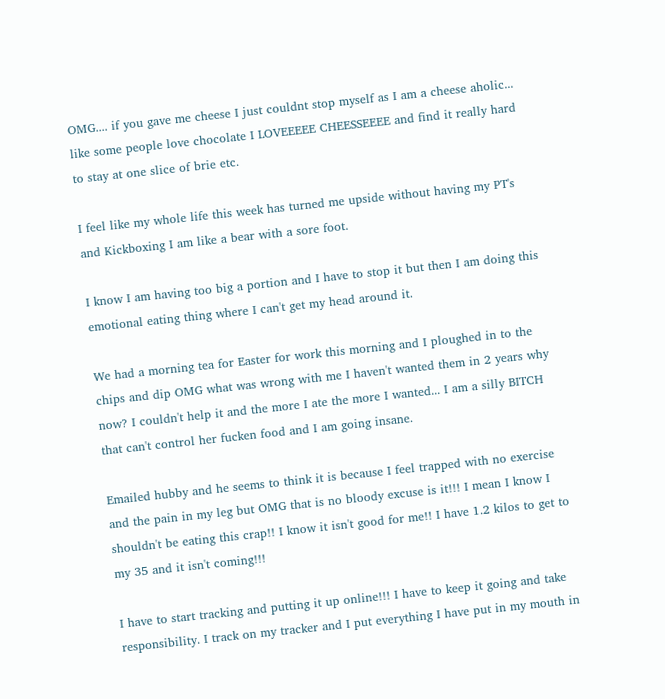OMG.... if you gave me cheese I just couldnt stop myself as I am a cheese aholic... like some people love chocolate I LOVEEEEE CHEESSEEEE and find it really hard to stay at one slice of brie etc.

I feel like my whole life this week has turned me upside without having my PT's and Kickboxing I am like a bear with a sore foot.

I know I am having too big a portion and I have to stop it but then I am doing this emotional eating thing where I can't get my head around it.

We had a morning tea for Easter for work this morning and I ploughed in to the chips and dip OMG what was wrong with me I haven't wanted them in 2 years why now? I couldn't help it and the more I ate the more I wanted... I am a silly BITCH that can't control her fucken food and I am going insane.

Emailed hubby and he seems to think it is because I feel trapped with no exercise and the pain in my leg but OMG that is no bloody excuse is it!!! I mean I know I shouldn't be eating this crap!! I know it isn't good for me!! I have 1.2 kilos to get to my 35 and it isn't coming!!!

I have to start tracking and putting it up online!!! I have to keep it going and take responsibility. I track on my tracker and I put everything I have put in my mouth in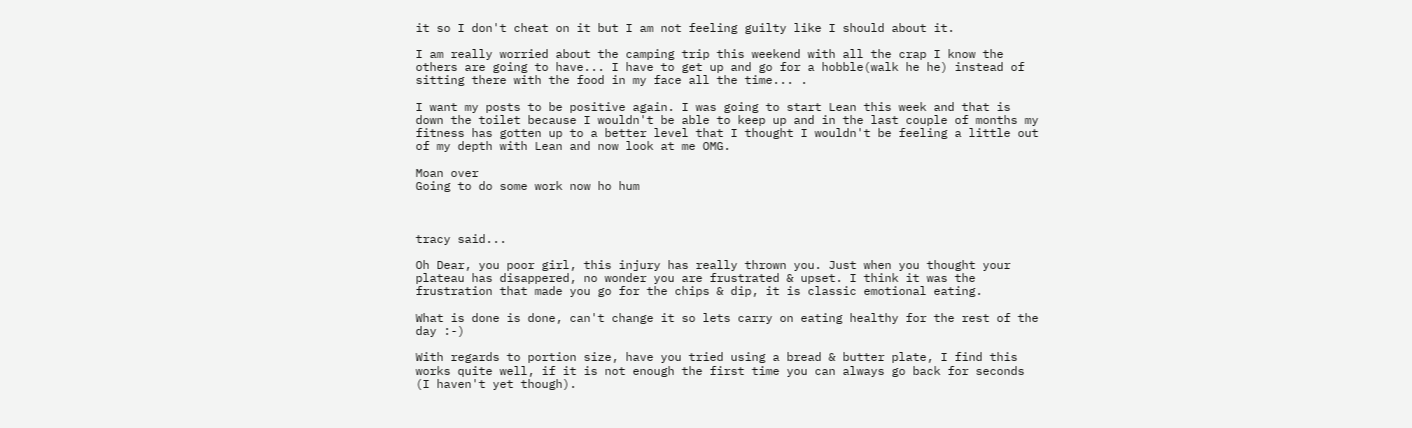it so I don't cheat on it but I am not feeling guilty like I should about it.

I am really worried about the camping trip this weekend with all the crap I know the others are going to have... I have to get up and go for a hobble(walk he he) instead of sitting there with the food in my face all the time... .

I want my posts to be positive again. I was going to start Lean this week and that is down the toilet because I wouldn't be able to keep up and in the last couple of months my fitness has gotten up to a better level that I thought I wouldn't be feeling a little out of my depth with Lean and now look at me OMG.

Moan over
Going to do some work now ho hum



tracy said...

Oh Dear, you poor girl, this injury has really thrown you. Just when you thought your plateau has disappered, no wonder you are frustrated & upset. I think it was the frustration that made you go for the chips & dip, it is classic emotional eating.

What is done is done, can't change it so lets carry on eating healthy for the rest of the day :-)

With regards to portion size, have you tried using a bread & butter plate, I find this works quite well, if it is not enough the first time you can always go back for seconds (I haven't yet though).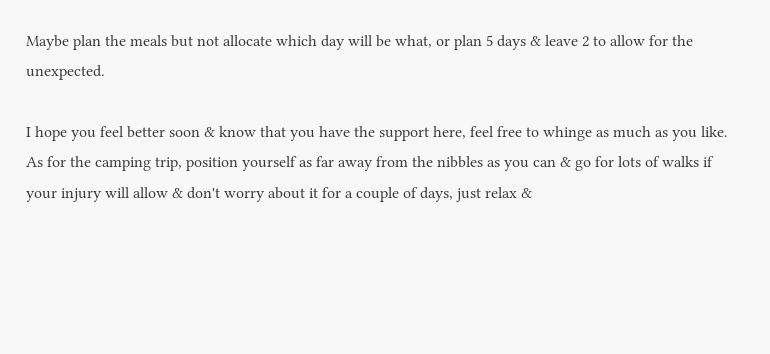Maybe plan the meals but not allocate which day will be what, or plan 5 days & leave 2 to allow for the unexpected.

I hope you feel better soon & know that you have the support here, feel free to whinge as much as you like. As for the camping trip, position yourself as far away from the nibbles as you can & go for lots of walks if your injury will allow & don't worry about it for a couple of days, just relax &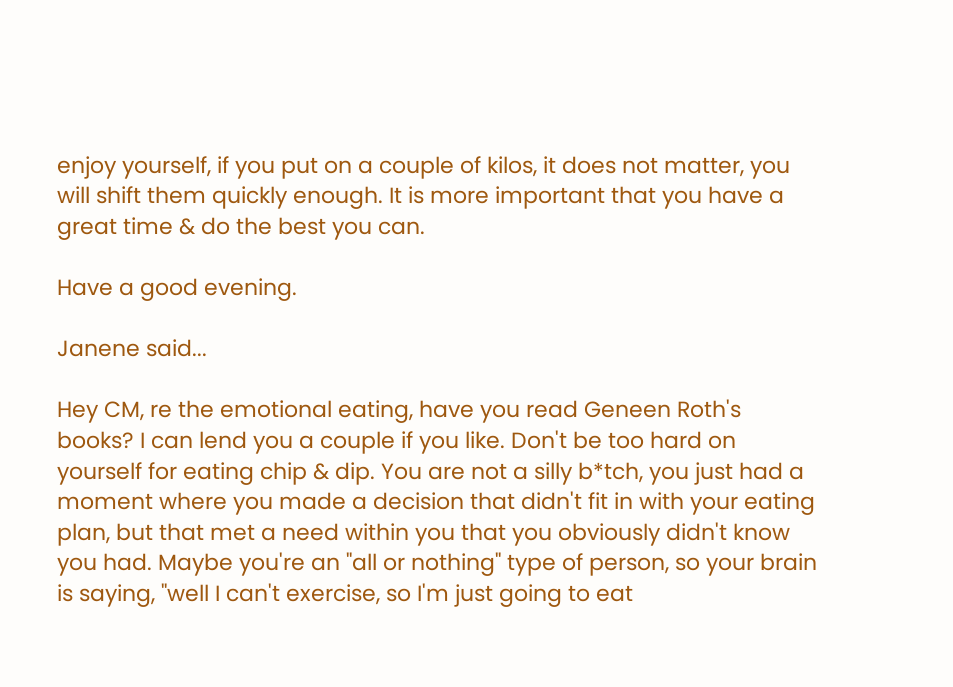enjoy yourself, if you put on a couple of kilos, it does not matter, you will shift them quickly enough. It is more important that you have a great time & do the best you can.

Have a good evening.

Janene said...

Hey CM, re the emotional eating, have you read Geneen Roth's books? I can lend you a couple if you like. Don't be too hard on yourself for eating chip & dip. You are not a silly b*tch, you just had a moment where you made a decision that didn't fit in with your eating plan, but that met a need within you that you obviously didn't know you had. Maybe you're an "all or nothing" type of person, so your brain is saying, "well I can't exercise, so I'm just going to eat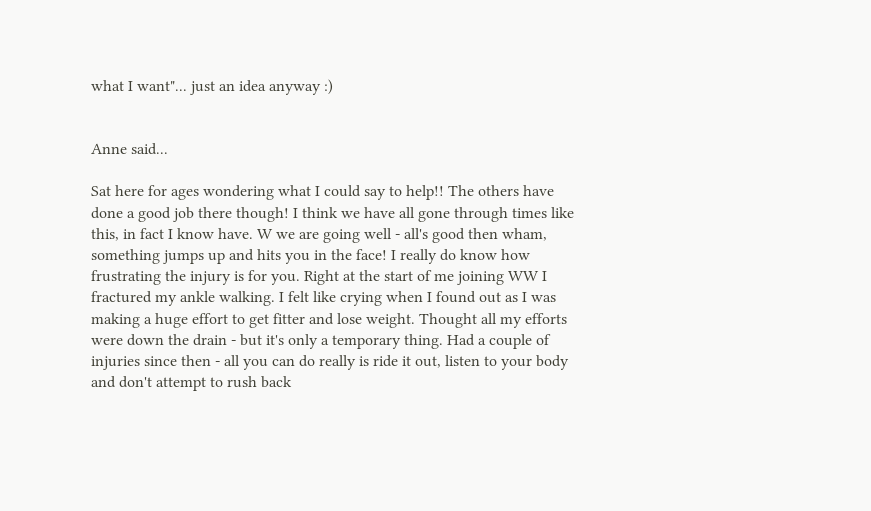what I want"... just an idea anyway :)


Anne said...

Sat here for ages wondering what I could say to help!! The others have done a good job there though! I think we have all gone through times like this, in fact I know have. W we are going well - all's good then wham, something jumps up and hits you in the face! I really do know how frustrating the injury is for you. Right at the start of me joining WW I fractured my ankle walking. I felt like crying when I found out as I was making a huge effort to get fitter and lose weight. Thought all my efforts were down the drain - but it's only a temporary thing. Had a couple of injuries since then - all you can do really is ride it out, listen to your body and don't attempt to rush back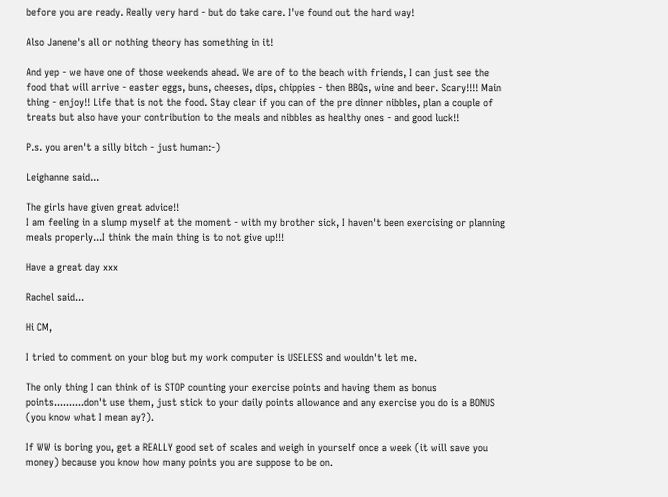before you are ready. Really very hard - but do take care. I've found out the hard way!

Also Janene's all or nothing theory has something in it!

And yep - we have one of those weekends ahead. We are of to the beach with friends, I can just see the food that will arrive - easter eggs, buns, cheeses, dips, chippies - then BBQs, wine and beer. Scary!!!! Main thing - enjoy!! Life that is not the food. Stay clear if you can of the pre dinner nibbles, plan a couple of treats but also have your contribution to the meals and nibbles as healthy ones - and good luck!!

P.s. you aren't a silly bitch - just human:-)

Leighanne said...

The girls have given great advice!!
I am feeling in a slump myself at the moment - with my brother sick, I haven't been exercising or planning meals properly...I think the main thing is to not give up!!!

Have a great day xxx

Rachel said...

Hi CM,

I tried to comment on your blog but my work computer is USELESS and wouldn't let me.

The only thing I can think of is STOP counting your exercise points and having them as bonus points..........don't use them, just stick to your daily points allowance and any exercise you do is a BONUS (you know what I mean ay?).

If WW is boring you, get a REALLY good set of scales and weigh in yourself once a week (it will save you money) because you know how many points you are suppose to be on.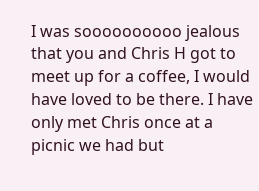I was soooooooooo jealous that you and Chris H got to meet up for a coffee, I would have loved to be there. I have only met Chris once at a picnic we had but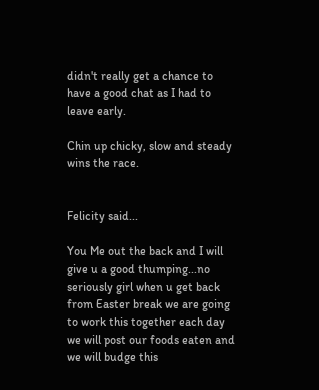didn't really get a chance to have a good chat as I had to leave early.

Chin up chicky, slow and steady wins the race.


Felicity said...

You Me out the back and I will give u a good thumping...no seriously girl when u get back from Easter break we are going to work this together each day we will post our foods eaten and we will budge this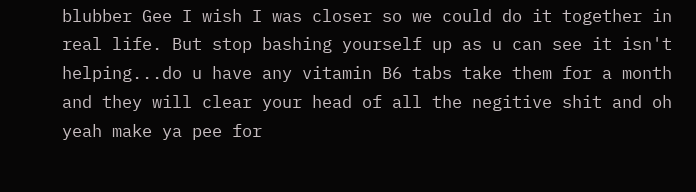blubber Gee I wish I was closer so we could do it together in real life. But stop bashing yourself up as u can see it isn't helping...do u have any vitamin B6 tabs take them for a month and they will clear your head of all the negitive shit and oh yeah make ya pee for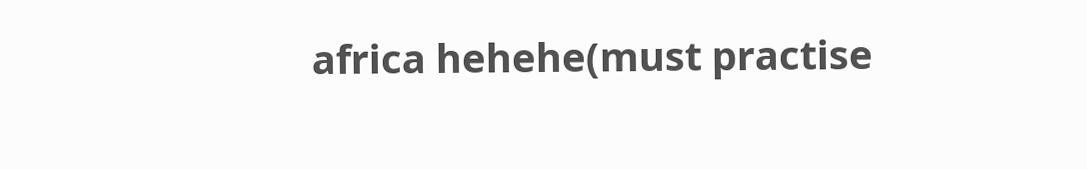africa hehehe(must practise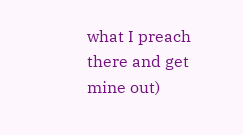what I preach there and get mine out)